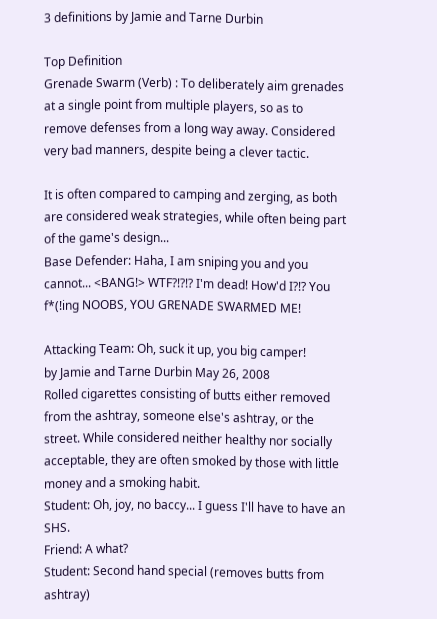3 definitions by Jamie and Tarne Durbin

Top Definition
Grenade Swarm (Verb) : To deliberately aim grenades at a single point from multiple players, so as to remove defenses from a long way away. Considered very bad manners, despite being a clever tactic.

It is often compared to camping and zerging, as both are considered weak strategies, while often being part of the game's design...
Base Defender: Haha, I am sniping you and you cannot... <BANG!> WTF?!?!? I'm dead! How'd I?!? You f*(!ing NOOBS, YOU GRENADE SWARMED ME!

Attacking Team: Oh, suck it up, you big camper!
by Jamie and Tarne Durbin May 26, 2008
Rolled cigarettes consisting of butts either removed from the ashtray, someone else's ashtray, or the street. While considered neither healthy nor socially acceptable, they are often smoked by those with little money and a smoking habit.
Student: Oh, joy, no baccy... I guess I'll have to have an SHS.
Friend: A what?
Student: Second hand special (removes butts from ashtray)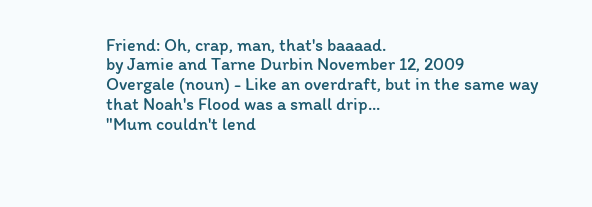Friend: Oh, crap, man, that's baaaad.
by Jamie and Tarne Durbin November 12, 2009
Overgale (noun) - Like an overdraft, but in the same way that Noah's Flood was a small drip...
"Mum couldn't lend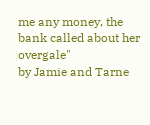me any money, the bank called about her overgale"
by Jamie and Tarne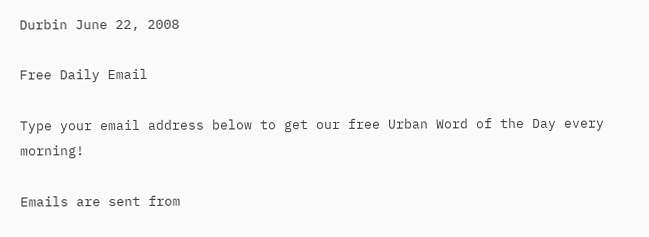Durbin June 22, 2008

Free Daily Email

Type your email address below to get our free Urban Word of the Day every morning!

Emails are sent from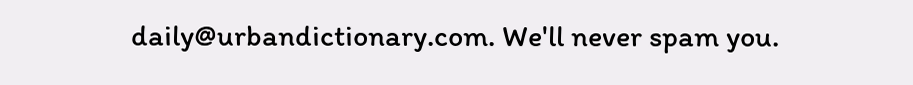daily@urbandictionary.com. We'll never spam you.